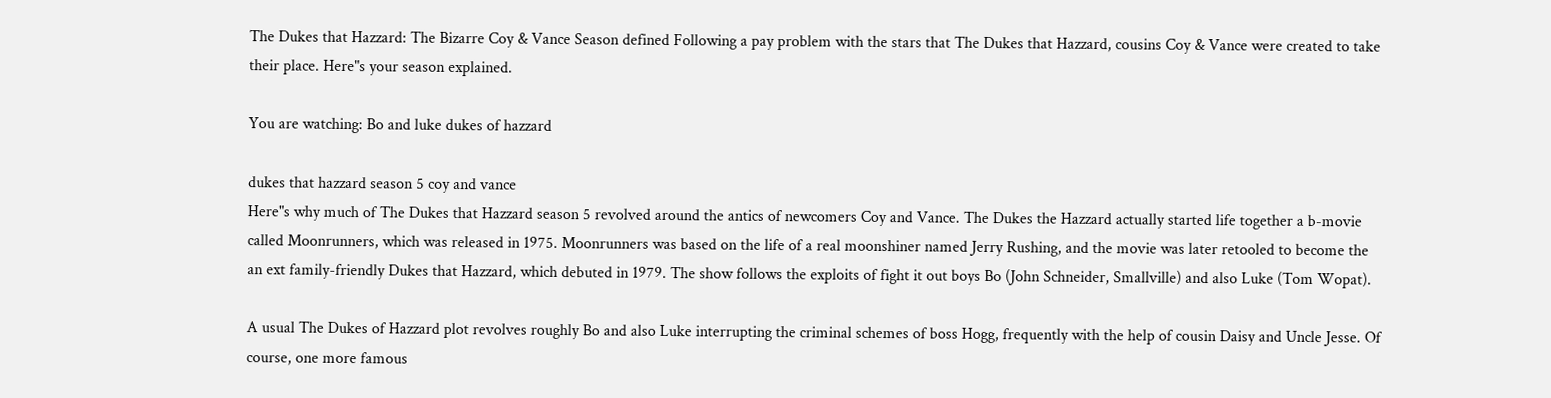The Dukes that Hazzard: The Bizarre Coy & Vance Season defined Following a pay problem with the stars that The Dukes that Hazzard, cousins Coy & Vance were created to take their place. Here"s your season explained.

You are watching: Bo and luke dukes of hazzard

dukes that hazzard season 5 coy and vance
Here"s why much of The Dukes that Hazzard season 5 revolved around the antics of newcomers Coy and Vance. The Dukes the Hazzard actually started life together a b-movie called Moonrunners, which was released in 1975. Moonrunners was based on the life of a real moonshiner named Jerry Rushing, and the movie was later retooled to become the an ext family-friendly Dukes that Hazzard, which debuted in 1979. The show follows the exploits of fight it out boys Bo (John Schneider, Smallville) and also Luke (Tom Wopat).

A usual The Dukes of Hazzard plot revolves roughly Bo and also Luke interrupting the criminal schemes of boss Hogg, frequently with the help of cousin Daisy and Uncle Jesse. Of course, one more famous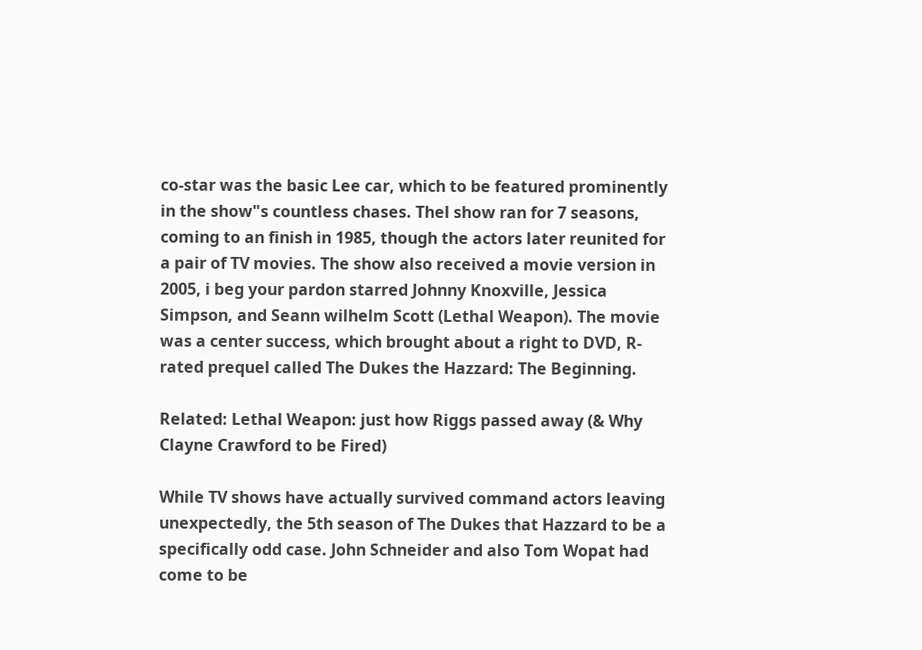co-star was the basic Lee car, which to be featured prominently in the show"s countless chases. Thel show ran for 7 seasons, coming to an finish in 1985, though the actors later reunited for a pair of TV movies. The show also received a movie version in 2005, i beg your pardon starred Johnny Knoxville, Jessica Simpson, and Seann wilhelm Scott (Lethal Weapon). The movie was a center success, which brought about a right to DVD, R-rated prequel called The Dukes the Hazzard: The Beginning.

Related: Lethal Weapon: just how Riggs passed away (& Why Clayne Crawford to be Fired)

While TV shows have actually survived command actors leaving unexpectedly, the 5th season of The Dukes that Hazzard to be a specifically odd case. John Schneider and also Tom Wopat had come to be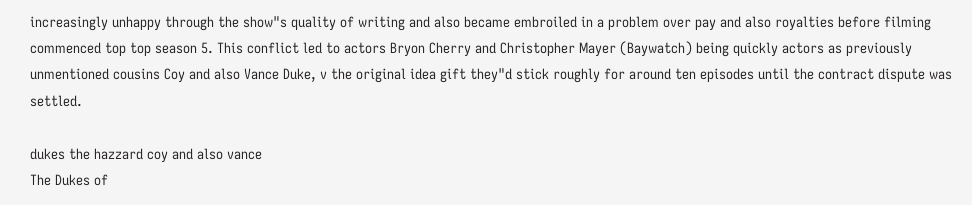increasingly unhappy through the show"s quality of writing and also became embroiled in a problem over pay and also royalties before filming commenced top top season 5. This conflict led to actors Bryon Cherry and Christopher Mayer (Baywatch) being quickly actors as previously unmentioned cousins Coy and also Vance Duke, v the original idea gift they"d stick roughly for around ten episodes until the contract dispute was settled.

dukes the hazzard coy and also vance
The Dukes of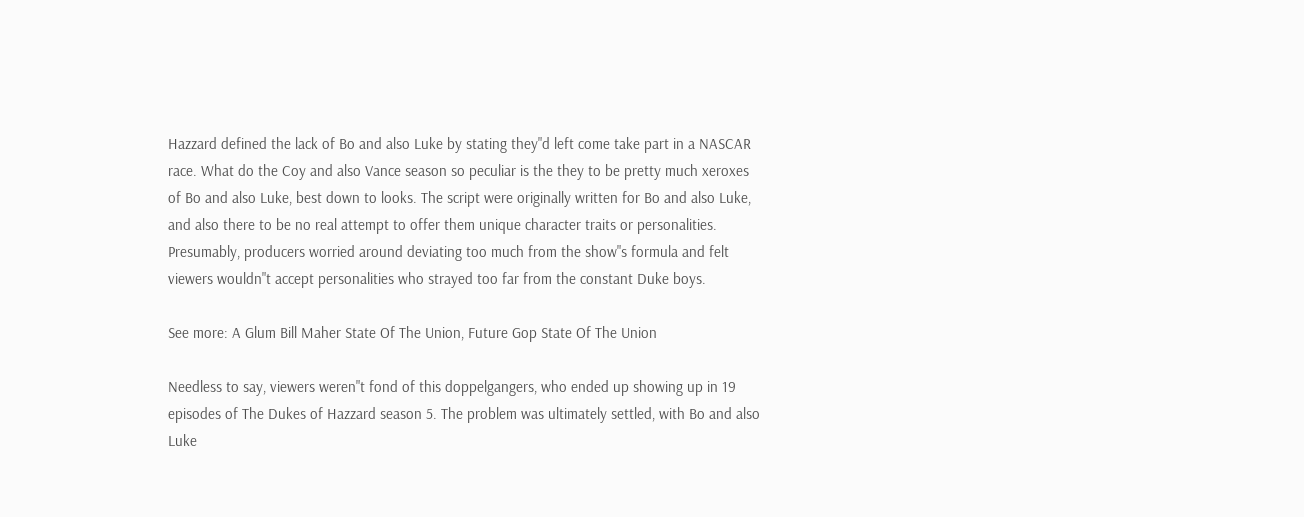Hazzard defined the lack of Bo and also Luke by stating they"d left come take part in a NASCAR race. What do the Coy and also Vance season so peculiar is the they to be pretty much xeroxes of Bo and also Luke, best down to looks. The script were originally written for Bo and also Luke, and also there to be no real attempt to offer them unique character traits or personalities. Presumably, producers worried around deviating too much from the show"s formula and felt viewers wouldn"t accept personalities who strayed too far from the constant Duke boys.

See more: A Glum Bill Maher State Of The Union, Future Gop State Of The Union

Needless to say, viewers weren"t fond of this doppelgangers, who ended up showing up in 19 episodes of The Dukes of Hazzard season 5. The problem was ultimately settled, with Bo and also Luke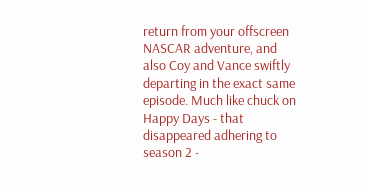return from your offscreen NASCAR adventure, and also Coy and Vance swiftly departing in the exact same episode. Much like chuck on Happy Days - that disappeared adhering to season 2 -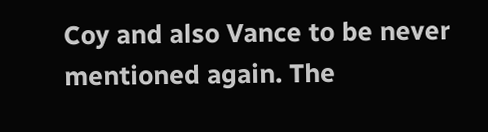Coy and also Vance to be never mentioned again. The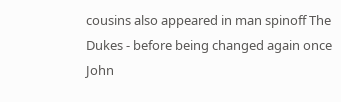cousins also appeared in man spinoff The Dukes - before being changed again once John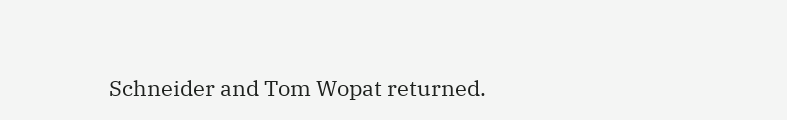Schneider and Tom Wopat returned.